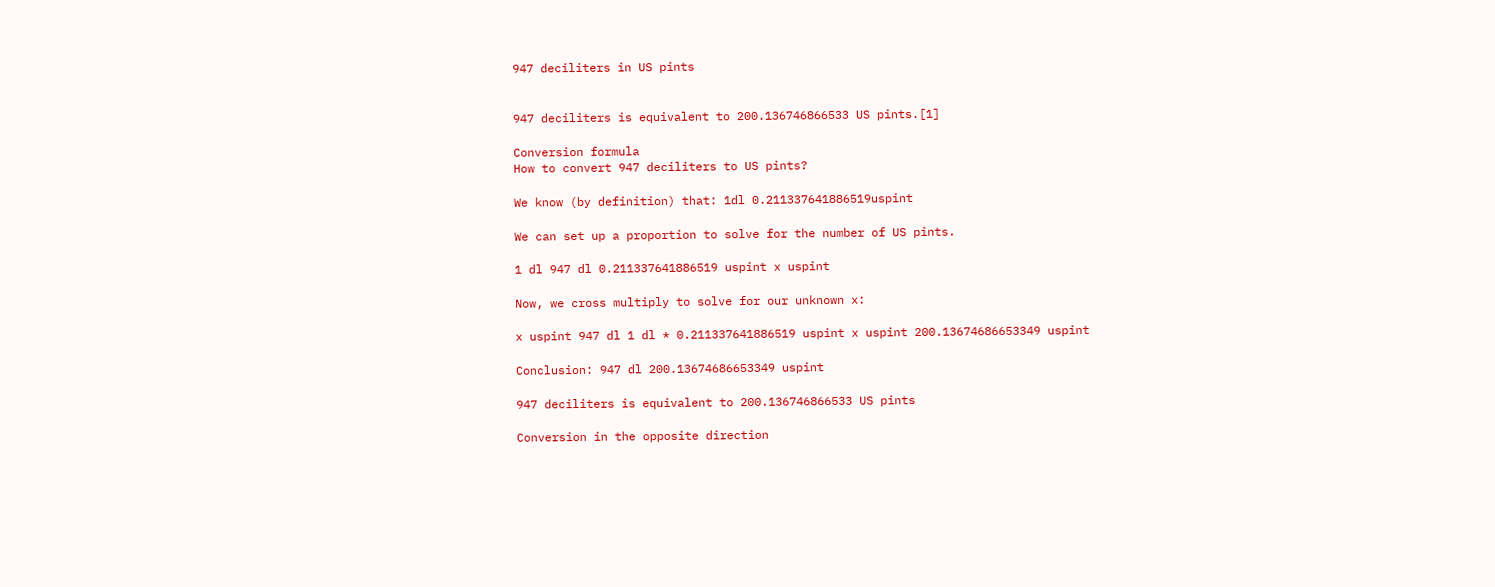947 deciliters in US pints


947 deciliters is equivalent to 200.136746866533 US pints.[1]

Conversion formula
How to convert 947 deciliters to US pints?

We know (by definition) that: 1dl 0.211337641886519uspint

We can set up a proportion to solve for the number of US pints.

1 dl 947 dl 0.211337641886519 uspint x uspint

Now, we cross multiply to solve for our unknown x:

x uspint 947 dl 1 dl * 0.211337641886519 uspint x uspint 200.13674686653349 uspint

Conclusion: 947 dl 200.13674686653349 uspint

947 deciliters is equivalent to 200.136746866533 US pints

Conversion in the opposite direction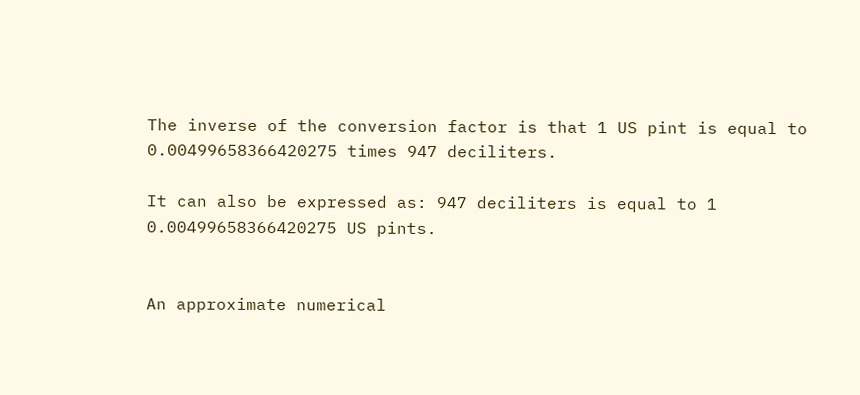The inverse of the conversion factor is that 1 US pint is equal to 0.00499658366420275 times 947 deciliters.

It can also be expressed as: 947 deciliters is equal to 1 0.00499658366420275 US pints.


An approximate numerical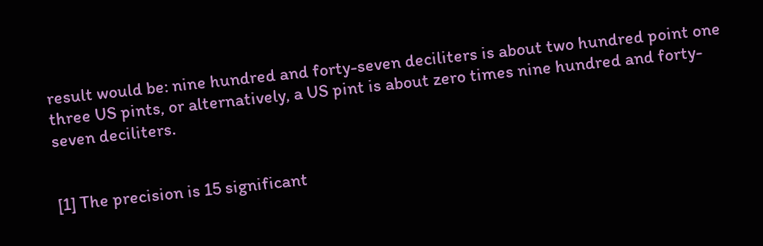result would be: nine hundred and forty-seven deciliters is about two hundred point one three US pints, or alternatively, a US pint is about zero times nine hundred and forty-seven deciliters.


[1] The precision is 15 significant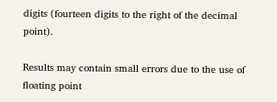digits (fourteen digits to the right of the decimal point).

Results may contain small errors due to the use of floating point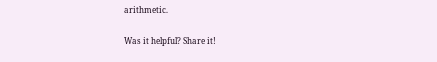arithmetic.

Was it helpful? Share it!